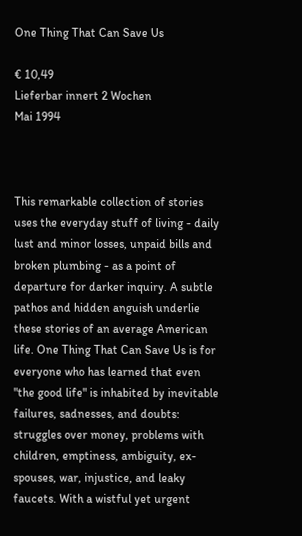One Thing That Can Save Us

€ 10,49
Lieferbar innert 2 Wochen
Mai 1994



This remarkable collection of stories uses the everyday stuff of living - daily lust and minor losses, unpaid bills and broken plumbing - as a point of departure for darker inquiry. A subtle pathos and hidden anguish underlie these stories of an average American life. One Thing That Can Save Us is for everyone who has learned that even "the good life" is inhabited by inevitable failures, sadnesses, and doubts: struggles over money, problems with children, emptiness, ambiguity, ex-spouses, war, injustice, and leaky faucets. With a wistful yet urgent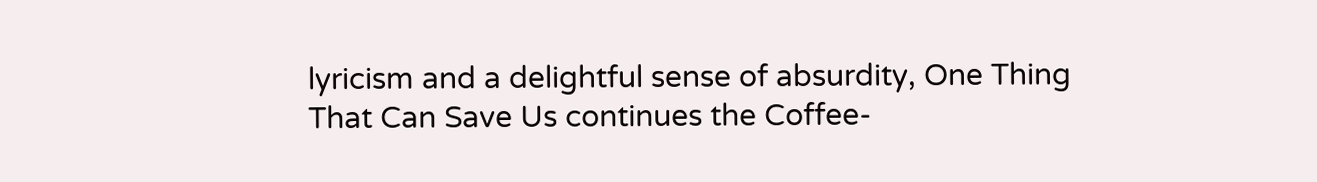lyricism and a delightful sense of absurdity, One Thing That Can Save Us continues the Coffee-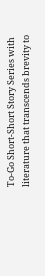To-Go Short-Short Story Series with literature that transcends brevity to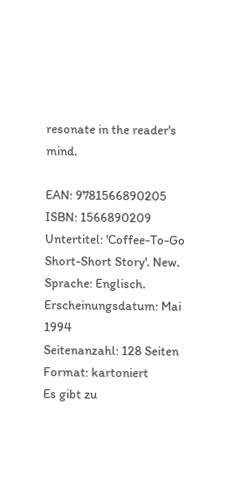resonate in the reader's mind.

EAN: 9781566890205
ISBN: 1566890209
Untertitel: 'Coffee-To-Go Short-Short Story'. New. Sprache: Englisch.
Erscheinungsdatum: Mai 1994
Seitenanzahl: 128 Seiten
Format: kartoniert
Es gibt zu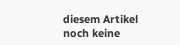diesem Artikel noch keine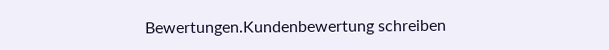Bewertungen.Kundenbewertung schreiben